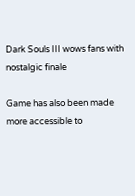Dark Souls III wows fans with nostalgic finale

Game has also been made more accessible to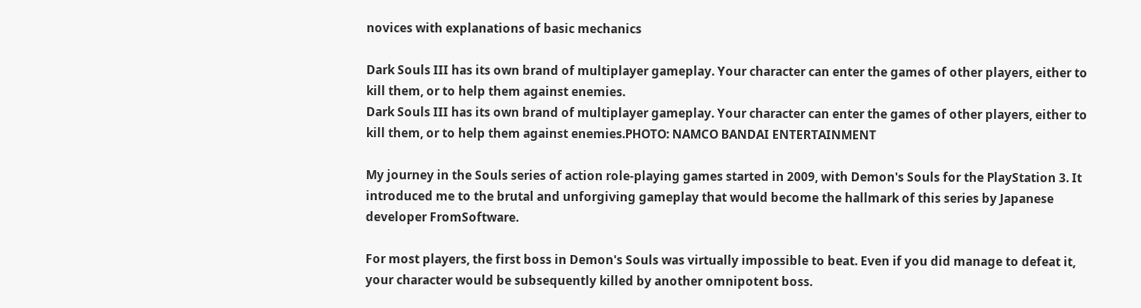novices with explanations of basic mechanics

Dark Souls III has its own brand of multiplayer gameplay. Your character can enter the games of other players, either to kill them, or to help them against enemies.
Dark Souls III has its own brand of multiplayer gameplay. Your character can enter the games of other players, either to kill them, or to help them against enemies.PHOTO: NAMCO BANDAI ENTERTAINMENT

My journey in the Souls series of action role-playing games started in 2009, with Demon's Souls for the PlayStation 3. It introduced me to the brutal and unforgiving gameplay that would become the hallmark of this series by Japanese developer FromSoftware.

For most players, the first boss in Demon's Souls was virtually impossible to beat. Even if you did manage to defeat it, your character would be subsequently killed by another omnipotent boss.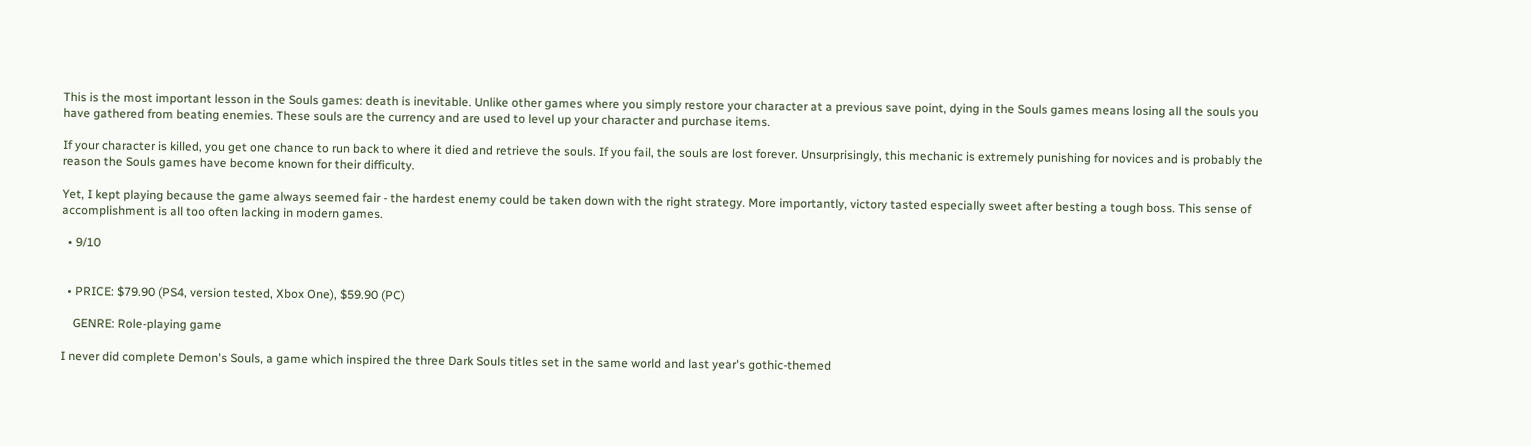This is the most important lesson in the Souls games: death is inevitable. Unlike other games where you simply restore your character at a previous save point, dying in the Souls games means losing all the souls you have gathered from beating enemies. These souls are the currency and are used to level up your character and purchase items.

If your character is killed, you get one chance to run back to where it died and retrieve the souls. If you fail, the souls are lost forever. Unsurprisingly, this mechanic is extremely punishing for novices and is probably the reason the Souls games have become known for their difficulty.

Yet, I kept playing because the game always seemed fair - the hardest enemy could be taken down with the right strategy. More importantly, victory tasted especially sweet after besting a tough boss. This sense of accomplishment is all too often lacking in modern games.

  • 9/10


  • PRICE: $79.90 (PS4, version tested, Xbox One), $59.90 (PC)

    GENRE: Role-playing game

I never did complete Demon's Souls, a game which inspired the three Dark Souls titles set in the same world and last year's gothic-themed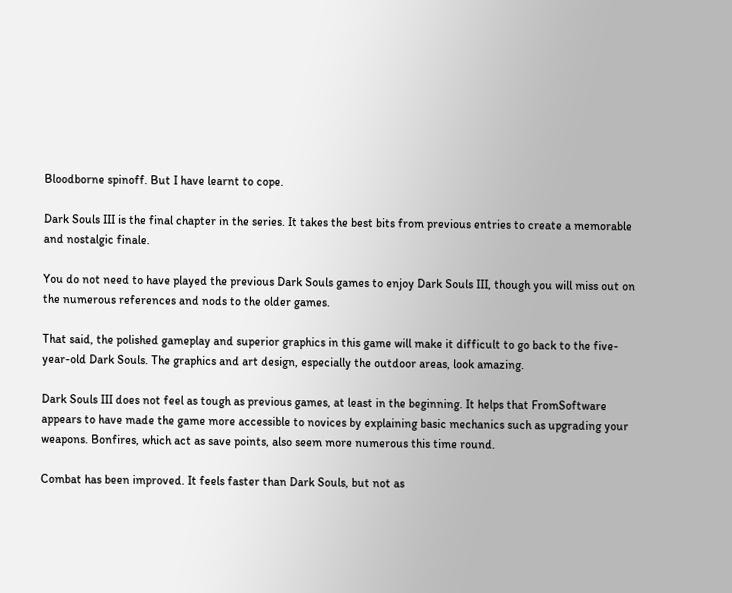Bloodborne spinoff. But I have learnt to cope.

Dark Souls III is the final chapter in the series. It takes the best bits from previous entries to create a memorable and nostalgic finale.

You do not need to have played the previous Dark Souls games to enjoy Dark Souls III, though you will miss out on the numerous references and nods to the older games.

That said, the polished gameplay and superior graphics in this game will make it difficult to go back to the five-year-old Dark Souls. The graphics and art design, especially the outdoor areas, look amazing.

Dark Souls III does not feel as tough as previous games, at least in the beginning. It helps that FromSoftware appears to have made the game more accessible to novices by explaining basic mechanics such as upgrading your weapons. Bonfires, which act as save points, also seem more numerous this time round.

Combat has been improved. It feels faster than Dark Souls, but not as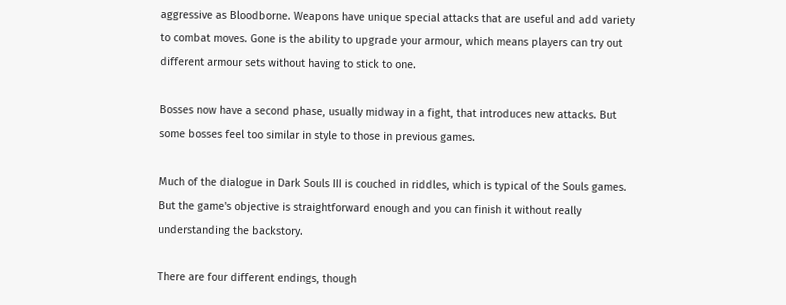aggressive as Bloodborne. Weapons have unique special attacks that are useful and add variety to combat moves. Gone is the ability to upgrade your armour, which means players can try out different armour sets without having to stick to one.

Bosses now have a second phase, usually midway in a fight, that introduces new attacks. But some bosses feel too similar in style to those in previous games.

Much of the dialogue in Dark Souls III is couched in riddles, which is typical of the Souls games. But the game's objective is straightforward enough and you can finish it without really understanding the backstory.

There are four different endings, though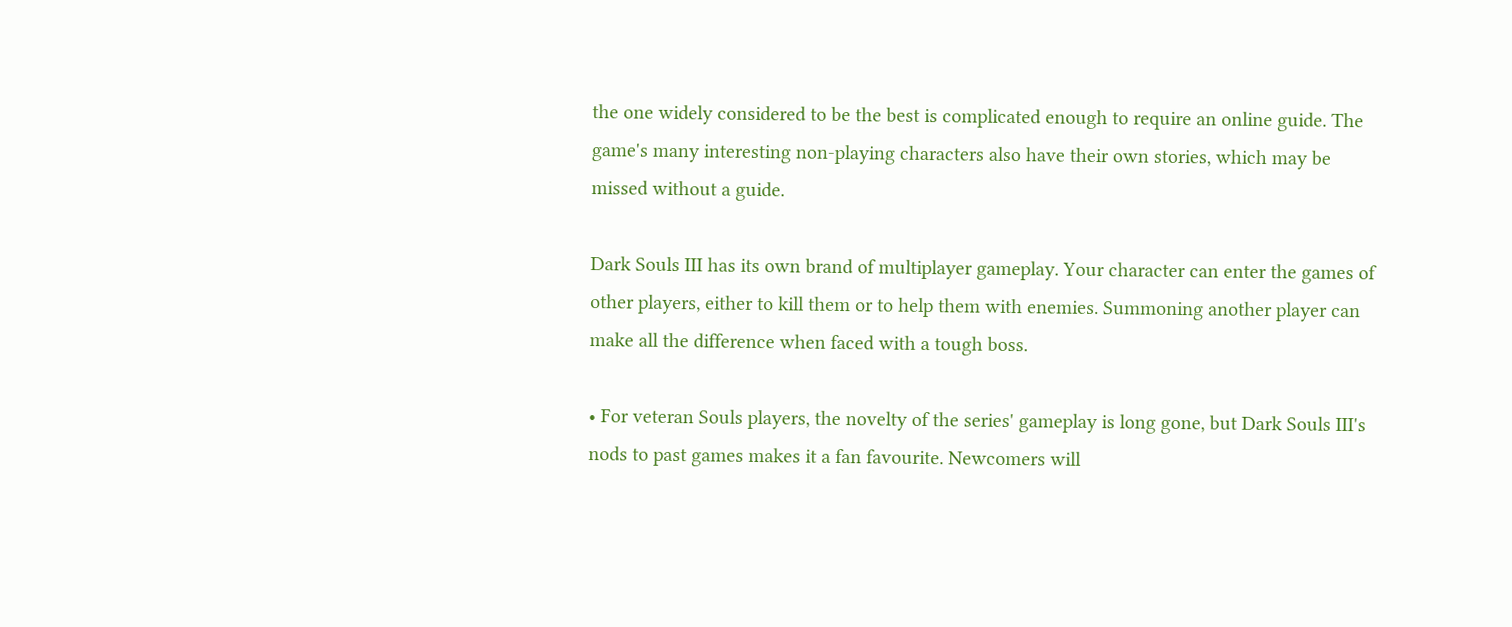the one widely considered to be the best is complicated enough to require an online guide. The game's many interesting non-playing characters also have their own stories, which may be missed without a guide.

Dark Souls III has its own brand of multiplayer gameplay. Your character can enter the games of other players, either to kill them or to help them with enemies. Summoning another player can make all the difference when faced with a tough boss.

• For veteran Souls players, the novelty of the series' gameplay is long gone, but Dark Souls III's nods to past games makes it a fan favourite. Newcomers will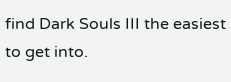find Dark Souls III the easiest to get into.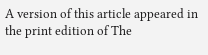A version of this article appeared in the print edition of The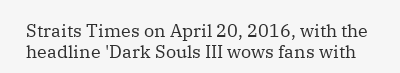Straits Times on April 20, 2016, with the headline 'Dark Souls III wows fans with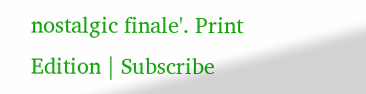nostalgic finale'. Print Edition | Subscribe